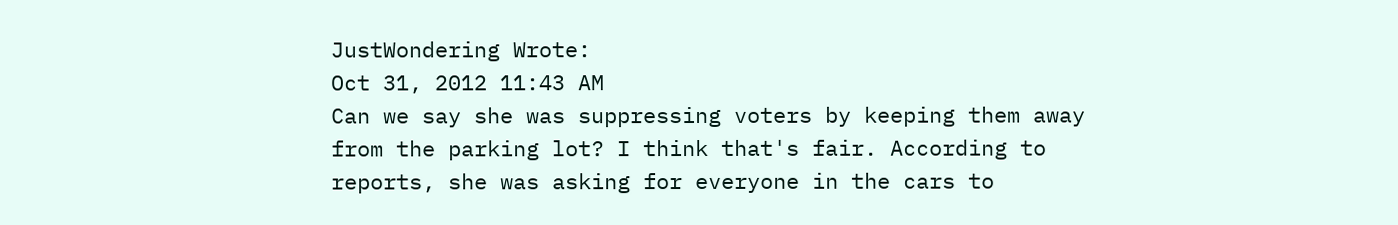JustWondering Wrote:
Oct 31, 2012 11:43 AM
Can we say she was suppressing voters by keeping them away from the parking lot? I think that's fair. According to reports, she was asking for everyone in the cars to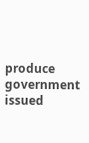produce government issued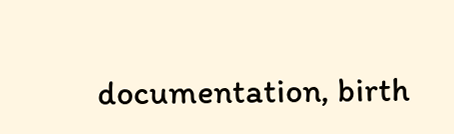documentation, birth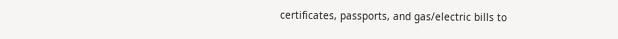certificates, passports, and gas/electric bills to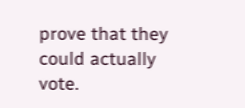prove that they could actually vote.